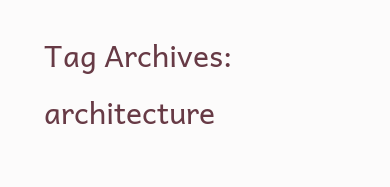Tag Archives: architecture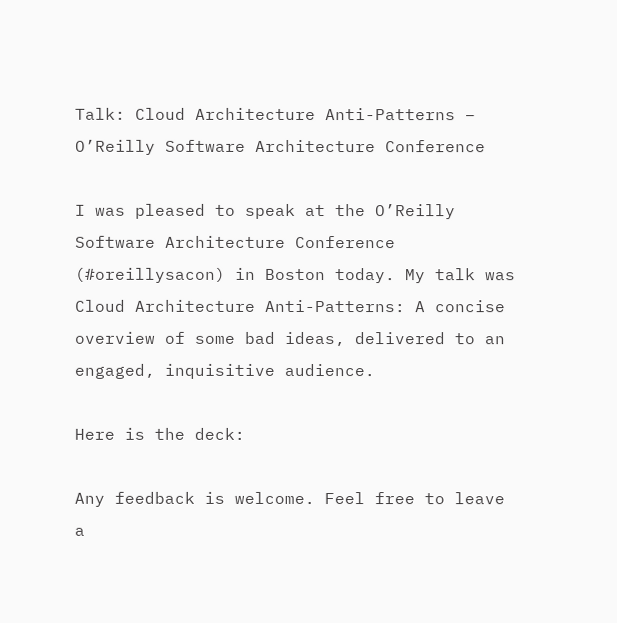Talk: Cloud Architecture Anti-Patterns – O’Reilly Software Architecture Conference

I was pleased to speak at the O’Reilly Software Architecture Conference (#oreillysacon) in Boston today. My talk was Cloud Architecture Anti-Patterns: A concise overview of some bad ideas, delivered to an engaged, inquisitive audience.

Here is the deck:

Any feedback is welcome. Feel free to leave a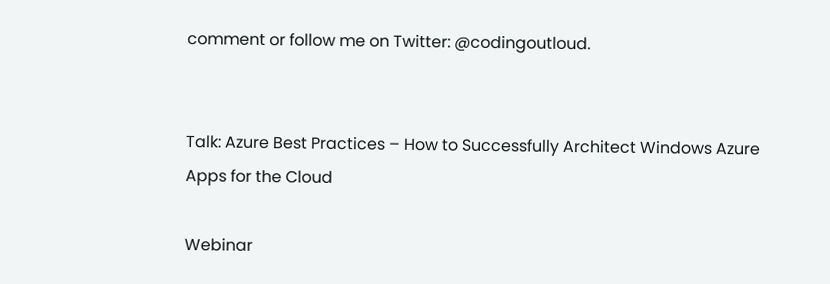comment or follow me on Twitter: @codingoutloud.


Talk: Azure Best Practices – How to Successfully Architect Windows Azure Apps for the Cloud

Webinar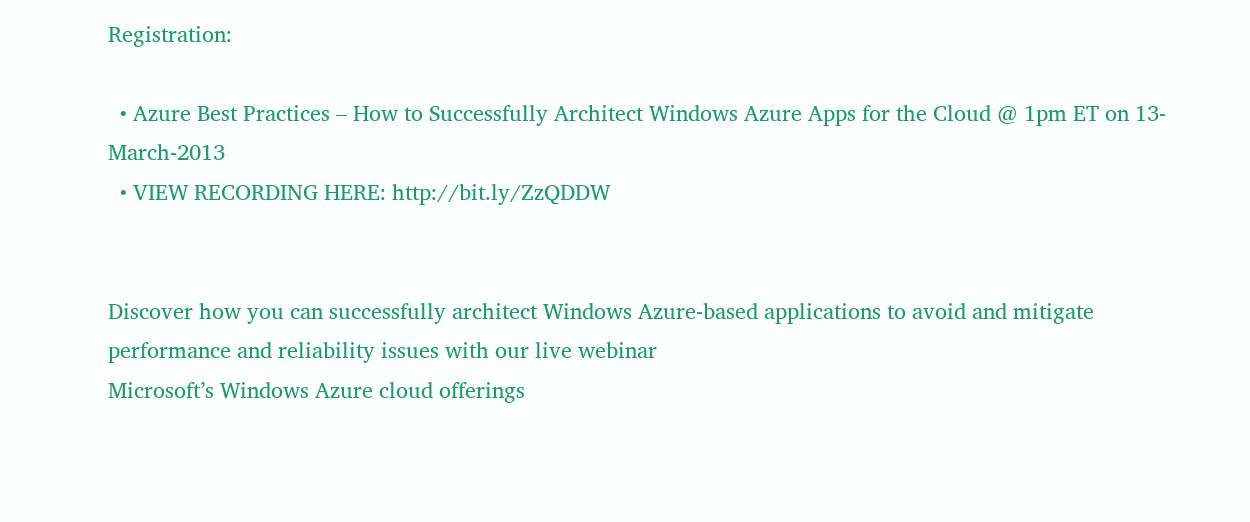Registration:

  • Azure Best Practices – How to Successfully Architect Windows Azure Apps for the Cloud @ 1pm ET on 13-March-2013
  • VIEW RECORDING HERE: http://bit.ly/ZzQDDW


Discover how you can successfully architect Windows Azure-based applications to avoid and mitigate performance and reliability issues with our live webinar
Microsoft’s Windows Azure cloud offerings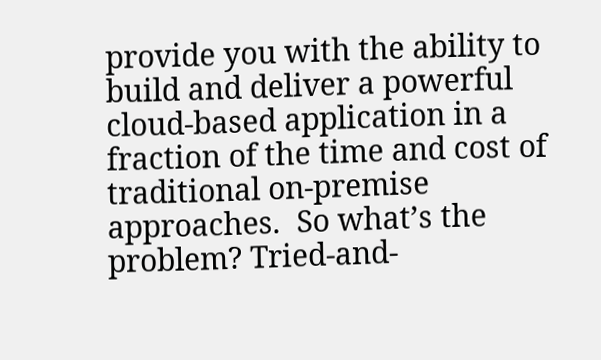provide you with the ability to build and deliver a powerful cloud-based application in a fraction of the time and cost of traditional on-premise approaches.  So what’s the problem? Tried-and-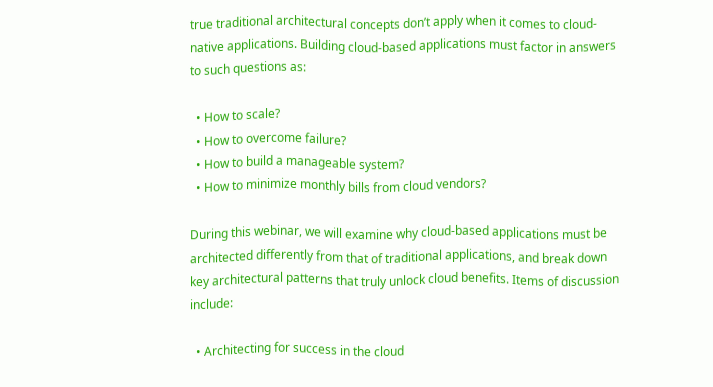true traditional architectural concepts don’t apply when it comes to cloud-native applications. Building cloud-based applications must factor in answers to such questions as:

  • How to scale?
  • How to overcome failure?
  • How to build a manageable system?
  • How to minimize monthly bills from cloud vendors?

During this webinar, we will examine why cloud-based applications must be architected differently from that of traditional applications, and break down key architectural patterns that truly unlock cloud benefits. Items of discussion include:

  • Architecting for success in the cloud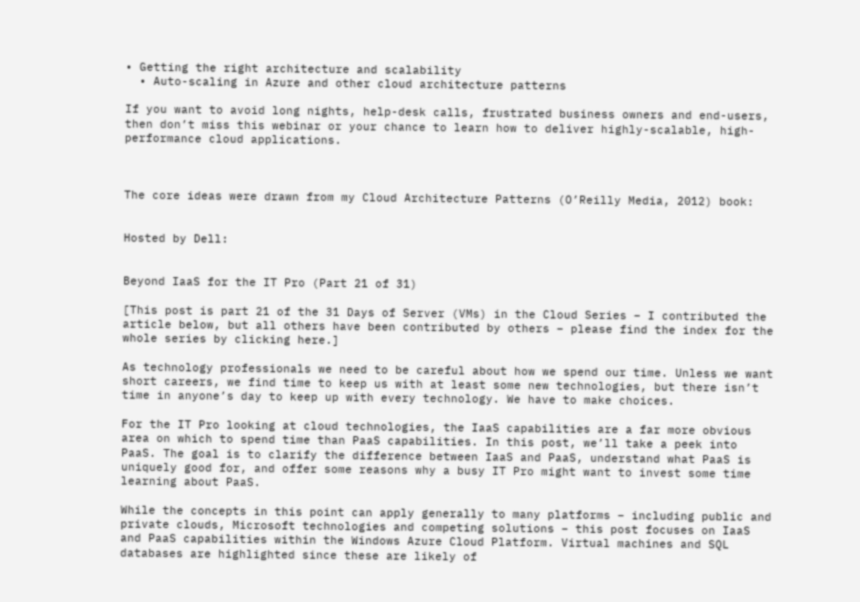• Getting the right architecture and scalability
  • Auto-scaling in Azure and other cloud architecture patterns

If you want to avoid long nights, help-desk calls, frustrated business owners and end-users, then don’t miss this webinar or your chance to learn how to deliver highly-scalable, high-performance cloud applications.



The core ideas were drawn from my Cloud Architecture Patterns (O’Reilly Media, 2012) book:


Hosted by Dell:


Beyond IaaS for the IT Pro (Part 21 of 31)

[This post is part 21 of the 31 Days of Server (VMs) in the Cloud Series – I contributed the article below, but all others have been contributed by others – please find the index for the whole series by clicking here.]

As technology professionals we need to be careful about how we spend our time. Unless we want short careers, we find time to keep us with at least some new technologies, but there isn’t time in anyone’s day to keep up with every technology. We have to make choices.

For the IT Pro looking at cloud technologies, the IaaS capabilities are a far more obvious area on which to spend time than PaaS capabilities. In this post, we’ll take a peek into PaaS. The goal is to clarify the difference between IaaS and PaaS, understand what PaaS is uniquely good for, and offer some reasons why a busy IT Pro might want to invest some time learning about PaaS.

While the concepts in this point can apply generally to many platforms – including public and private clouds, Microsoft technologies and competing solutions – this post focuses on IaaS and PaaS capabilities within the Windows Azure Cloud Platform. Virtual machines and SQL databases are highlighted since these are likely of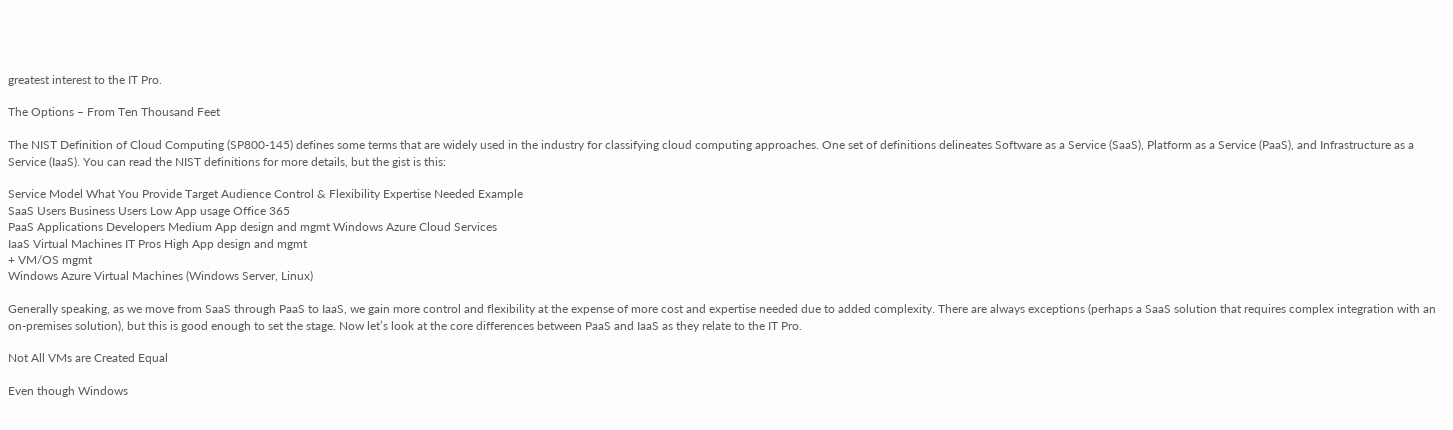greatest interest to the IT Pro.

The Options – From Ten Thousand Feet

The NIST Definition of Cloud Computing (SP800-145) defines some terms that are widely used in the industry for classifying cloud computing approaches. One set of definitions delineates Software as a Service (SaaS), Platform as a Service (PaaS), and Infrastructure as a Service (IaaS). You can read the NIST definitions for more details, but the gist is this:

Service Model What You Provide Target Audience Control & Flexibility Expertise Needed Example
SaaS Users Business Users Low App usage Office 365
PaaS Applications Developers Medium App design and mgmt Windows Azure Cloud Services
IaaS Virtual Machines IT Pros High App design and mgmt
+ VM/OS mgmt
Windows Azure Virtual Machines (Windows Server, Linux)

Generally speaking, as we move from SaaS through PaaS to IaaS, we gain more control and flexibility at the expense of more cost and expertise needed due to added complexity. There are always exceptions (perhaps a SaaS solution that requires complex integration with an on-premises solution), but this is good enough to set the stage. Now let’s look at the core differences between PaaS and IaaS as they relate to the IT Pro.

Not All VMs are Created Equal

Even though Windows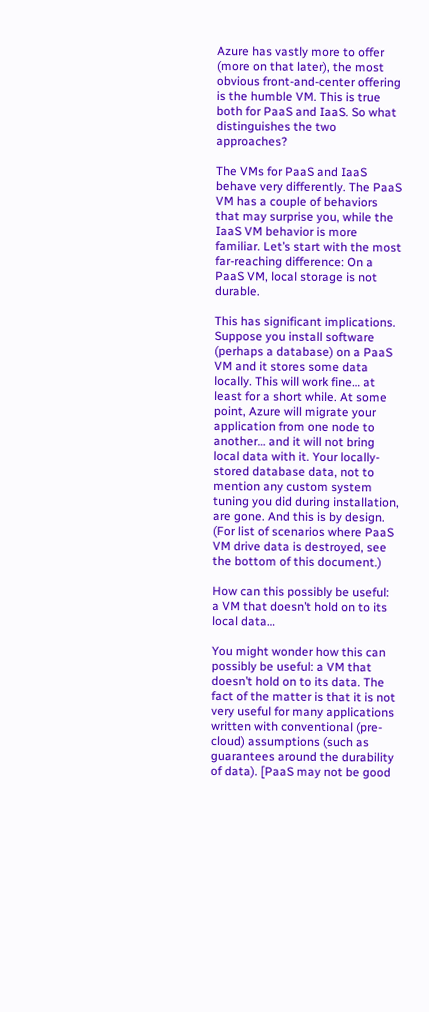Azure has vastly more to offer (more on that later), the most obvious front-and-center offering is the humble VM. This is true both for PaaS and IaaS. So what distinguishes the two approaches?

The VMs for PaaS and IaaS behave very differently. The PaaS VM has a couple of behaviors that may surprise you, while the IaaS VM behavior is more familiar. Let’s start with the most far-reaching difference: On a PaaS VM, local storage is not durable.

This has significant implications. Suppose you install software (perhaps a database) on a PaaS VM and it stores some data locally. This will work fine… at least for a short while. At some point, Azure will migrate your application from one node to another… and it will not bring local data with it. Your locally-stored database data, not to mention any custom system tuning you did during installation, are gone. And this is by design. (For list of scenarios where PaaS VM drive data is destroyed, see the bottom of this document.)

How can this possibly be useful: a VM that doesn’t hold on to its local data…

You might wonder how this can possibly be useful: a VM that doesn’t hold on to its data. The fact of the matter is that it is not very useful for many applications written with conventional (pre-cloud) assumptions (such as guarantees around the durability of data). [PaaS may not be good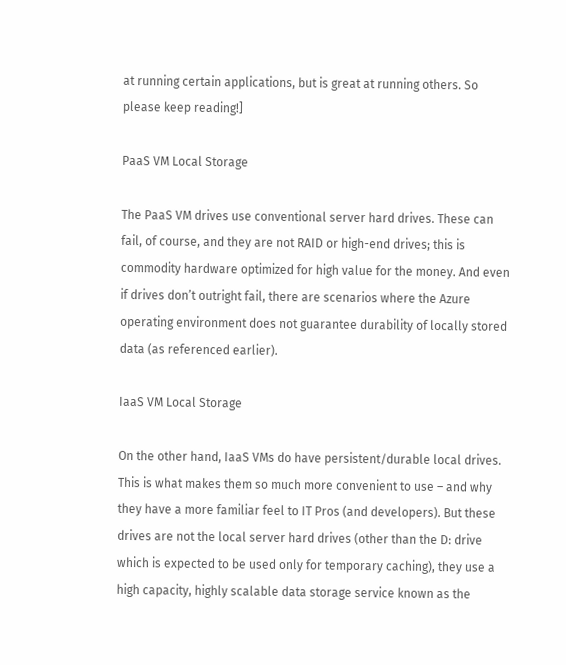at running certain applications, but is great at running others. So please keep reading!]

PaaS VM Local Storage

The PaaS VM drives use conventional server hard drives. These can fail, of course, and they are not RAID or high-end drives; this is commodity hardware optimized for high value for the money. And even if drives don’t outright fail, there are scenarios where the Azure operating environment does not guarantee durability of locally stored data (as referenced earlier).

IaaS VM Local Storage

On the other hand, IaaS VMs do have persistent/durable local drives. This is what makes them so much more convenient to use – and why they have a more familiar feel to IT Pros (and developers). But these drives are not the local server hard drives (other than the D: drive which is expected to be used only for temporary caching), they use a high capacity, highly scalable data storage service known as the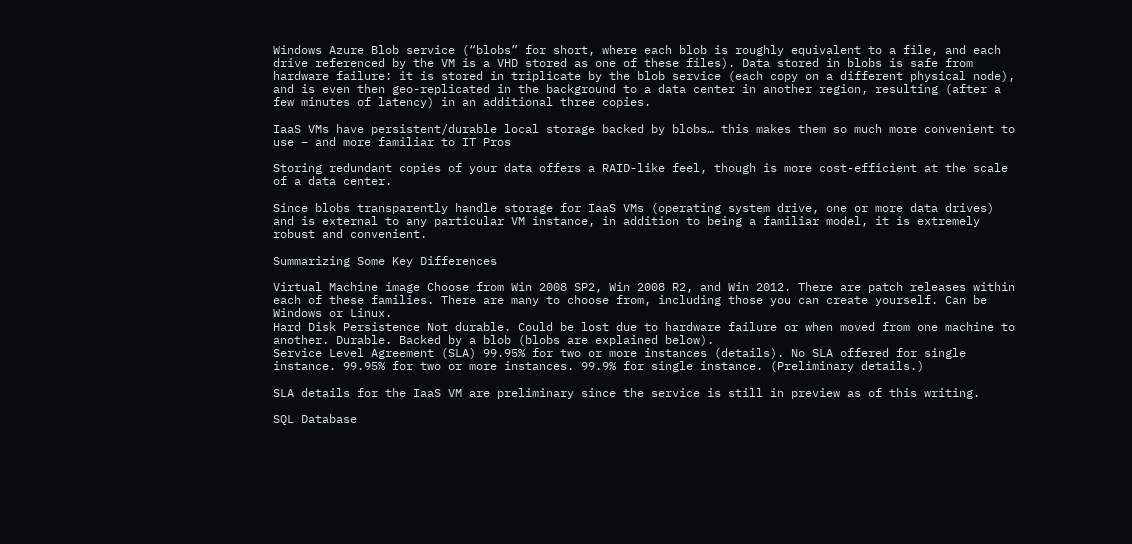Windows Azure Blob service (“blobs” for short, where each blob is roughly equivalent to a file, and each drive referenced by the VM is a VHD stored as one of these files). Data stored in blobs is safe from hardware failure: it is stored in triplicate by the blob service (each copy on a different physical node), and is even then geo-replicated in the background to a data center in another region, resulting (after a few minutes of latency) in an additional three copies.

IaaS VMs have persistent/durable local storage backed by blobs… this makes them so much more convenient to use – and more familiar to IT Pros

Storing redundant copies of your data offers a RAID-like feel, though is more cost-efficient at the scale of a data center.

Since blobs transparently handle storage for IaaS VMs (operating system drive, one or more data drives) and is external to any particular VM instance, in addition to being a familiar model, it is extremely robust and convenient.

Summarizing Some Key Differences

Virtual Machine image Choose from Win 2008 SP2, Win 2008 R2, and Win 2012. There are patch releases within each of these families. There are many to choose from, including those you can create yourself. Can be Windows or Linux.
Hard Disk Persistence Not durable. Could be lost due to hardware failure or when moved from one machine to another. Durable. Backed by a blob (blobs are explained below).
Service Level Agreement (SLA) 99.95% for two or more instances (details). No SLA offered for single instance. 99.95% for two or more instances. 99.9% for single instance. (Preliminary details.)

SLA details for the IaaS VM are preliminary since the service is still in preview as of this writing.

SQL Database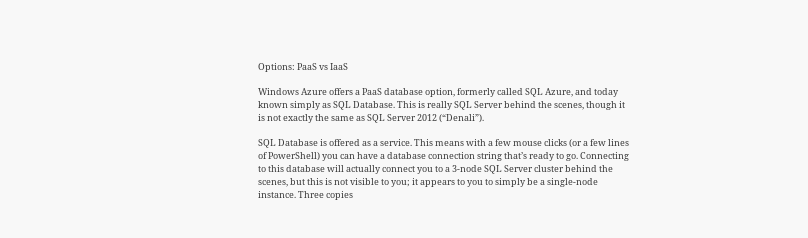Options: PaaS vs IaaS

Windows Azure offers a PaaS database option, formerly called SQL Azure, and today known simply as SQL Database. This is really SQL Server behind the scenes, though it is not exactly the same as SQL Server 2012 (“Denali”).

SQL Database is offered as a service. This means with a few mouse clicks (or a few lines of PowerShell) you can have a database connection string that’s ready to go. Connecting to this database will actually connect you to a 3-node SQL Server cluster behind the scenes, but this is not visible to you; it appears to you to simply be a single-node instance. Three copies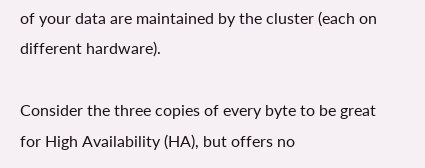of your data are maintained by the cluster (each on different hardware).

Consider the three copies of every byte to be great for High Availability (HA), but offers no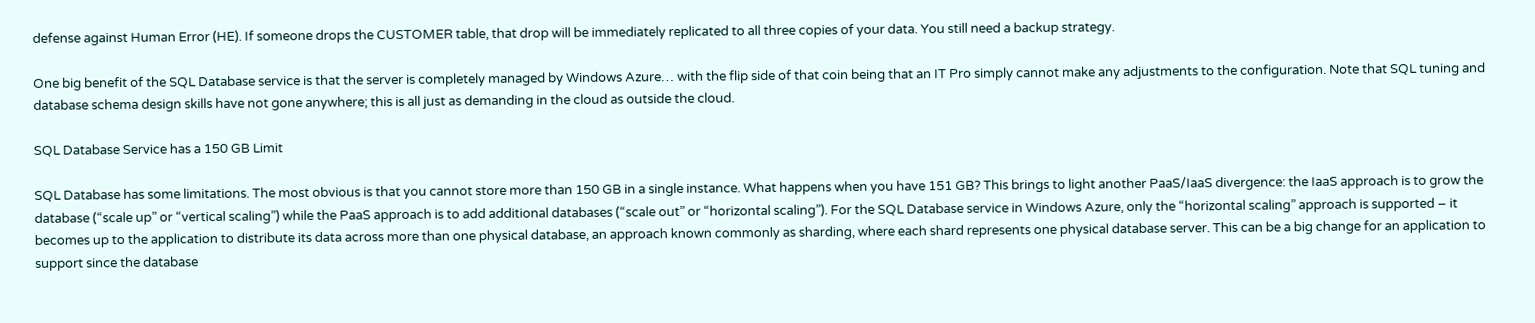defense against Human Error (HE). If someone drops the CUSTOMER table, that drop will be immediately replicated to all three copies of your data. You still need a backup strategy.

One big benefit of the SQL Database service is that the server is completely managed by Windows Azure… with the flip side of that coin being that an IT Pro simply cannot make any adjustments to the configuration. Note that SQL tuning and database schema design skills have not gone anywhere; this is all just as demanding in the cloud as outside the cloud.

SQL Database Service has a 150 GB Limit

SQL Database has some limitations. The most obvious is that you cannot store more than 150 GB in a single instance. What happens when you have 151 GB? This brings to light another PaaS/IaaS divergence: the IaaS approach is to grow the database (“scale up” or “vertical scaling”) while the PaaS approach is to add additional databases (“scale out” or “horizontal scaling”). For the SQL Database service in Windows Azure, only the “horizontal scaling” approach is supported – it becomes up to the application to distribute its data across more than one physical database, an approach known commonly as sharding, where each shard represents one physical database server. This can be a big change for an application to support since the database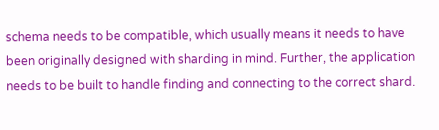schema needs to be compatible, which usually means it needs to have been originally designed with sharding in mind. Further, the application needs to be built to handle finding and connecting to the correct shard.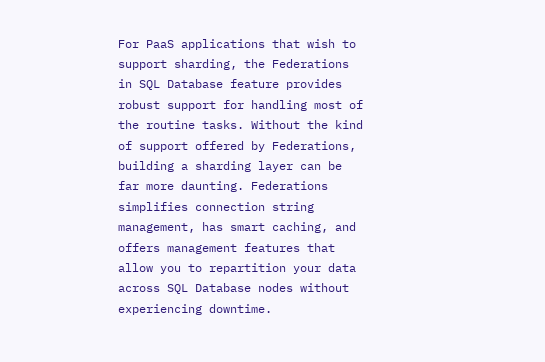For PaaS applications that wish to support sharding, the Federations in SQL Database feature provides robust support for handling most of the routine tasks. Without the kind of support offered by Federations, building a sharding layer can be far more daunting. Federations simplifies connection string management, has smart caching, and offers management features that allow you to repartition your data across SQL Database nodes without experiencing downtime.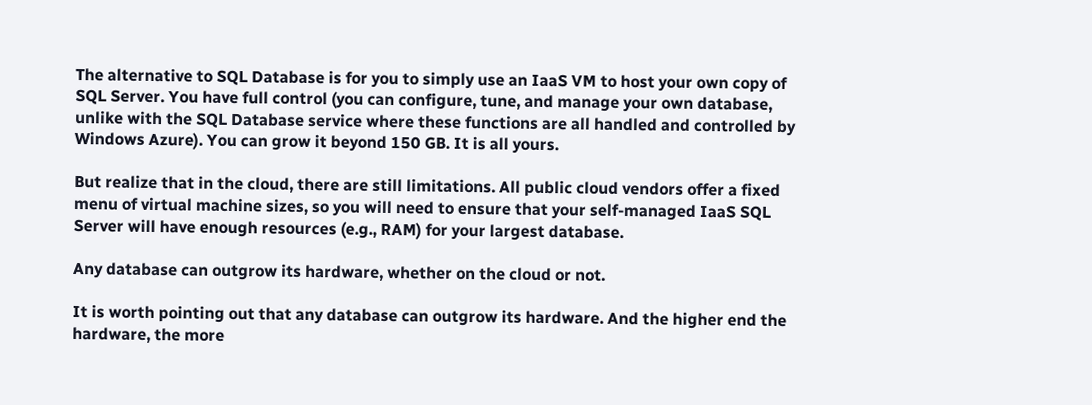The alternative to SQL Database is for you to simply use an IaaS VM to host your own copy of SQL Server. You have full control (you can configure, tune, and manage your own database, unlike with the SQL Database service where these functions are all handled and controlled by Windows Azure). You can grow it beyond 150 GB. It is all yours.

But realize that in the cloud, there are still limitations. All public cloud vendors offer a fixed menu of virtual machine sizes, so you will need to ensure that your self-managed IaaS SQL Server will have enough resources (e.g., RAM) for your largest database.

Any database can outgrow its hardware, whether on the cloud or not.

It is worth pointing out that any database can outgrow its hardware. And the higher end the hardware, the more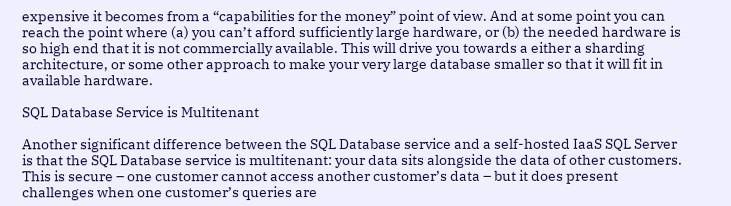expensive it becomes from a “capabilities for the money” point of view. And at some point you can reach the point where (a) you can’t afford sufficiently large hardware, or (b) the needed hardware is so high end that it is not commercially available. This will drive you towards a either a sharding architecture, or some other approach to make your very large database smaller so that it will fit in available hardware.

SQL Database Service is Multitenant

Another significant difference between the SQL Database service and a self-hosted IaaS SQL Server is that the SQL Database service is multitenant: your data sits alongside the data of other customers. This is secure – one customer cannot access another customer’s data – but it does present challenges when one customer’s queries are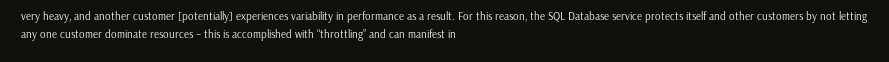very heavy, and another customer [potentially] experiences variability in performance as a result. For this reason, the SQL Database service protects itself and other customers by not letting any one customer dominate resources – this is accomplished with “throttling” and can manifest in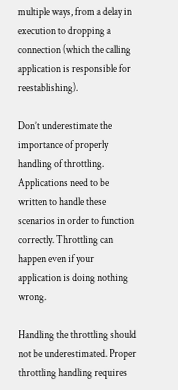multiple ways, from a delay in execution to dropping a connection (which the calling application is responsible for reestablishing).

Don’t underestimate the importance of properly handling of throttling. Applications need to be written to handle these scenarios in order to function correctly. Throttling can happen even if your application is doing nothing wrong.

Handling the throttling should not be underestimated. Proper throttling handling requires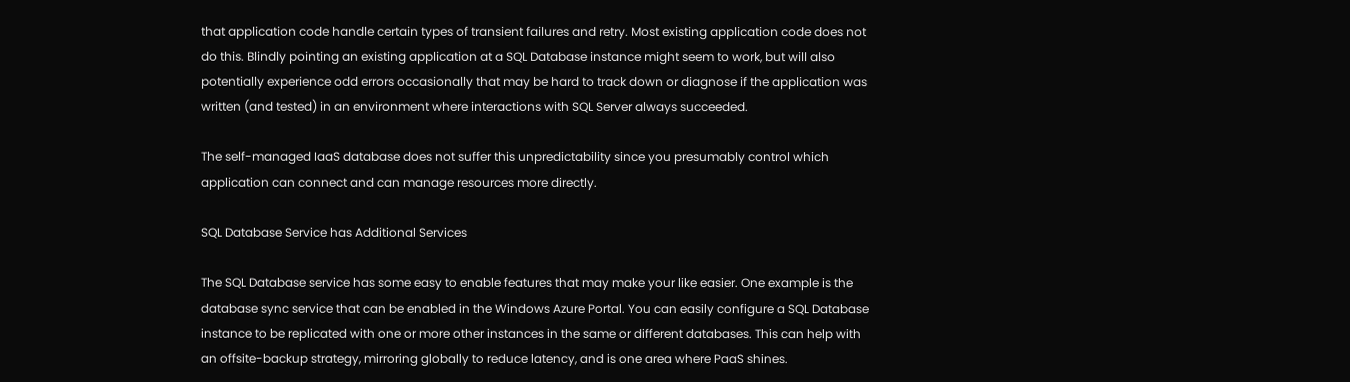that application code handle certain types of transient failures and retry. Most existing application code does not do this. Blindly pointing an existing application at a SQL Database instance might seem to work, but will also potentially experience odd errors occasionally that may be hard to track down or diagnose if the application was written (and tested) in an environment where interactions with SQL Server always succeeded.

The self-managed IaaS database does not suffer this unpredictability since you presumably control which application can connect and can manage resources more directly.

SQL Database Service has Additional Services

The SQL Database service has some easy to enable features that may make your like easier. One example is the database sync service that can be enabled in the Windows Azure Portal. You can easily configure a SQL Database instance to be replicated with one or more other instances in the same or different databases. This can help with an offsite-backup strategy, mirroring globally to reduce latency, and is one area where PaaS shines.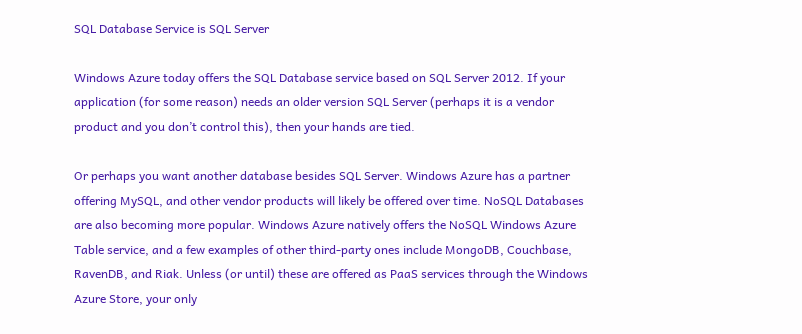SQL Database Service is SQL Server

Windows Azure today offers the SQL Database service based on SQL Server 2012. If your application (for some reason) needs an older version SQL Server (perhaps it is a vendor product and you don’t control this), then your hands are tied.

Or perhaps you want another database besides SQL Server. Windows Azure has a partner offering MySQL, and other vendor products will likely be offered over time. NoSQL Databases are also becoming more popular. Windows Azure natively offers the NoSQL Windows Azure Table service, and a few examples of other third-party ones include MongoDB, Couchbase, RavenDB, and Riak. Unless (or until) these are offered as PaaS services through the Windows Azure Store, your only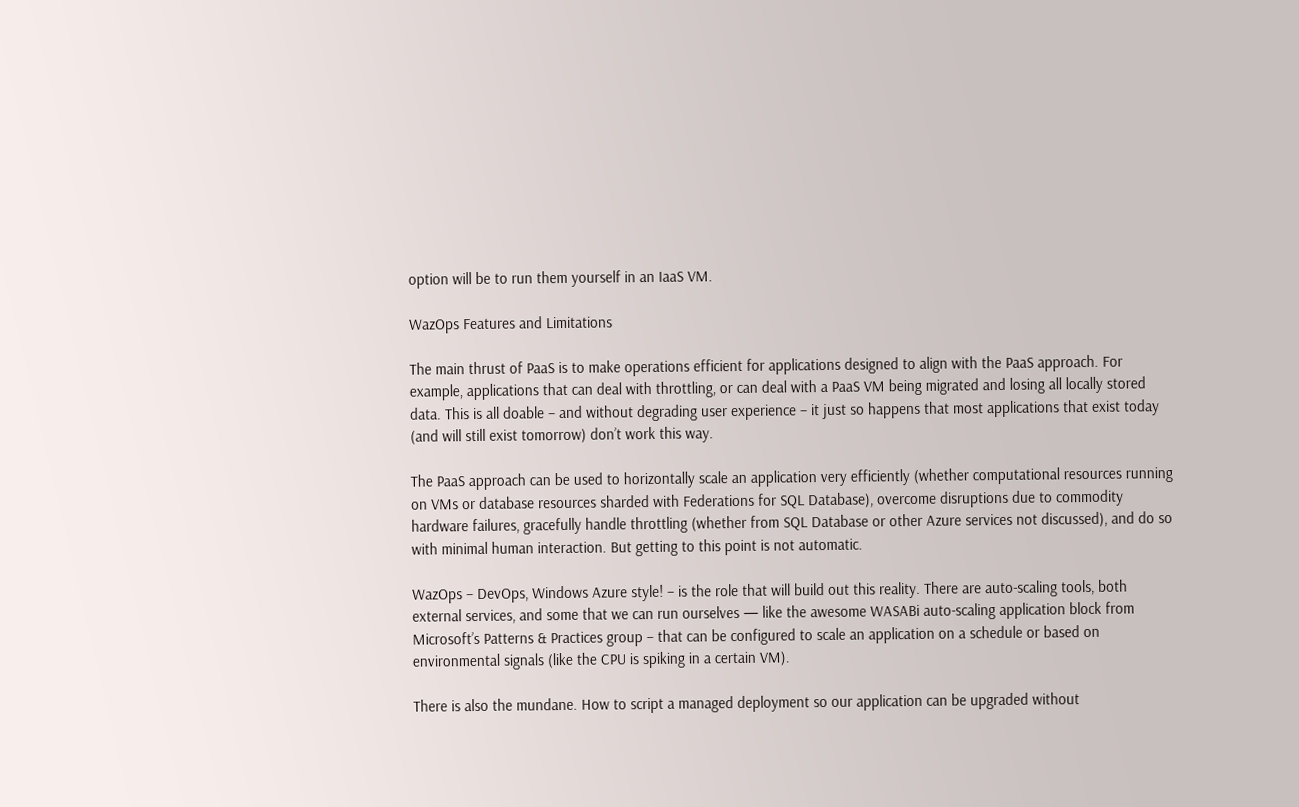option will be to run them yourself in an IaaS VM.

WazOps Features and Limitations

The main thrust of PaaS is to make operations efficient for applications designed to align with the PaaS approach. For example, applications that can deal with throttling, or can deal with a PaaS VM being migrated and losing all locally stored data. This is all doable – and without degrading user experience – it just so happens that most applications that exist today (and will still exist tomorrow) don’t work this way.

The PaaS approach can be used to horizontally scale an application very efficiently (whether computational resources running on VMs or database resources sharded with Federations for SQL Database), overcome disruptions due to commodity hardware failures, gracefully handle throttling (whether from SQL Database or other Azure services not discussed), and do so with minimal human interaction. But getting to this point is not automatic.

WazOps – DevOps, Windows Azure style! – is the role that will build out this reality. There are auto-scaling tools, both external services, and some that we can run ourselves — like the awesome WASABi auto-scaling application block from Microsoft’s Patterns & Practices group – that can be configured to scale an application on a schedule or based on environmental signals (like the CPU is spiking in a certain VM).

There is also the mundane. How to script a managed deployment so our application can be upgraded without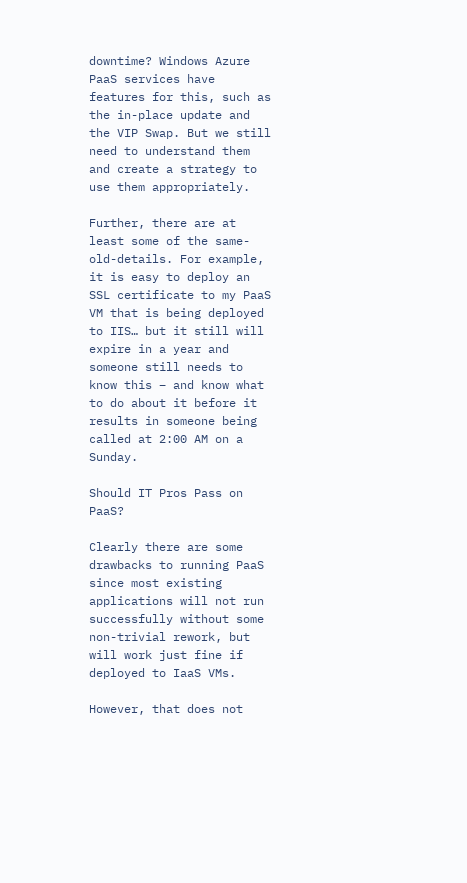downtime? Windows Azure PaaS services have features for this, such as the in-place update and the VIP Swap. But we still need to understand them and create a strategy to use them appropriately.

Further, there are at least some of the same-old-details. For example, it is easy to deploy an SSL certificate to my PaaS VM that is being deployed to IIS… but it still will expire in a year and someone still needs to know this – and know what to do about it before it results in someone being called at 2:00 AM on a Sunday.

Should IT Pros Pass on PaaS?

Clearly there are some drawbacks to running PaaS since most existing applications will not run successfully without some non-trivial rework, but will work just fine if deployed to IaaS VMs.

However, that does not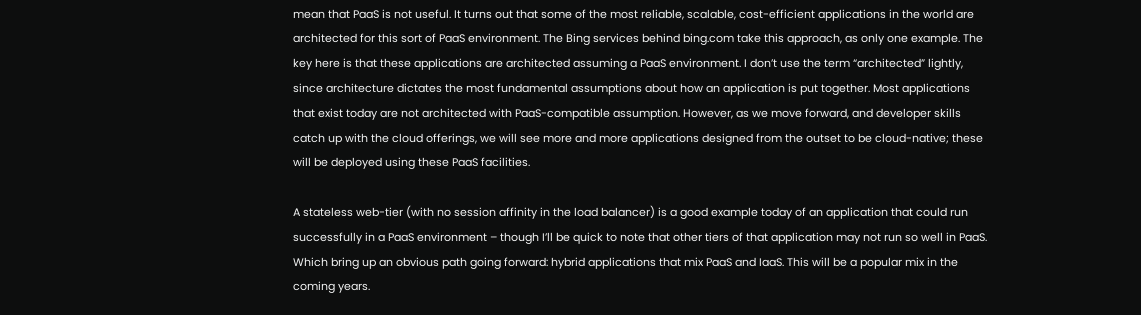mean that PaaS is not useful. It turns out that some of the most reliable, scalable, cost-efficient applications in the world are architected for this sort of PaaS environment. The Bing services behind bing.com take this approach, as only one example. The key here is that these applications are architected assuming a PaaS environment. I don’t use the term “architected” lightly, since architecture dictates the most fundamental assumptions about how an application is put together. Most applications that exist today are not architected with PaaS-compatible assumption. However, as we move forward, and developer skills catch up with the cloud offerings, we will see more and more applications designed from the outset to be cloud-native; these will be deployed using these PaaS facilities.

A stateless web-tier (with no session affinity in the load balancer) is a good example today of an application that could run successfully in a PaaS environment – though I’ll be quick to note that other tiers of that application may not run so well in PaaS. Which bring up an obvious path going forward: hybrid applications that mix PaaS and IaaS. This will be a popular mix in the coming years.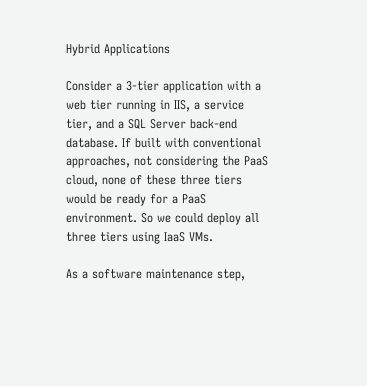Hybrid Applications

Consider a 3-tier application with a web tier running in IIS, a service tier, and a SQL Server back-end database. If built with conventional approaches, not considering the PaaS cloud, none of these three tiers would be ready for a PaaS environment. So we could deploy all three tiers using IaaS VMs.

As a software maintenance step,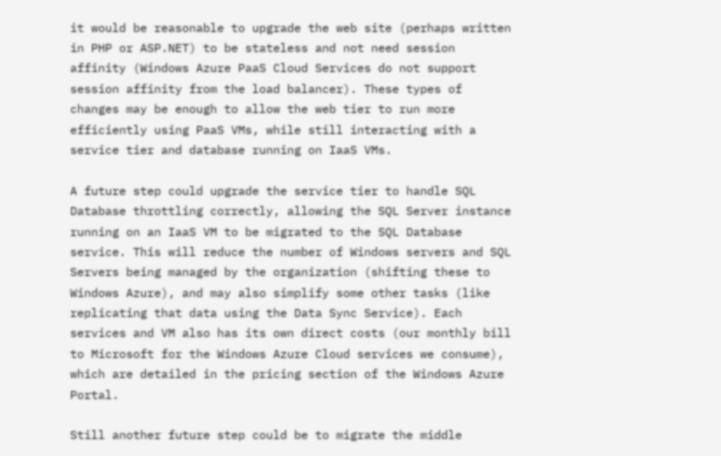it would be reasonable to upgrade the web site (perhaps written in PHP or ASP.NET) to be stateless and not need session affinity (Windows Azure PaaS Cloud Services do not support session affinity from the load balancer). These types of changes may be enough to allow the web tier to run more efficiently using PaaS VMs, while still interacting with a service tier and database running on IaaS VMs.

A future step could upgrade the service tier to handle SQL Database throttling correctly, allowing the SQL Server instance running on an IaaS VM to be migrated to the SQL Database service. This will reduce the number of Windows servers and SQL Servers being managed by the organization (shifting these to Windows Azure), and may also simplify some other tasks (like replicating that data using the Data Sync Service). Each services and VM also has its own direct costs (our monthly bill to Microsoft for the Windows Azure Cloud services we consume), which are detailed in the pricing section of the Windows Azure Portal.

Still another future step could be to migrate the middle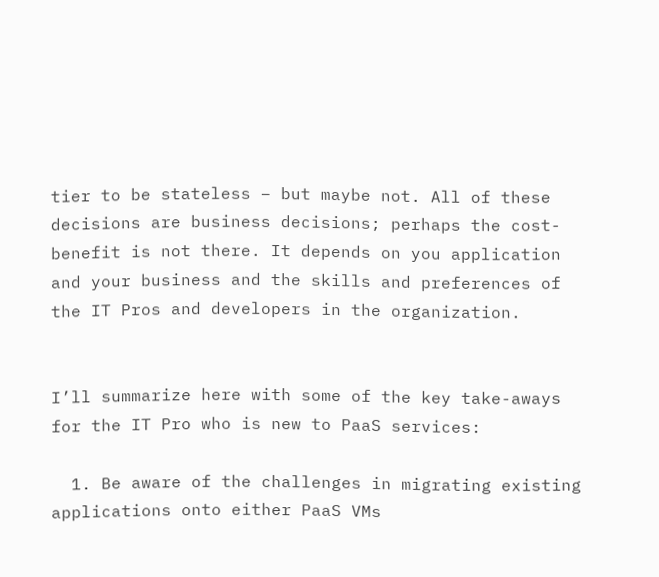tier to be stateless – but maybe not. All of these decisions are business decisions; perhaps the cost-benefit is not there. It depends on you application and your business and the skills and preferences of the IT Pros and developers in the organization.


I’ll summarize here with some of the key take-aways for the IT Pro who is new to PaaS services:

  1. Be aware of the challenges in migrating existing applications onto either PaaS VMs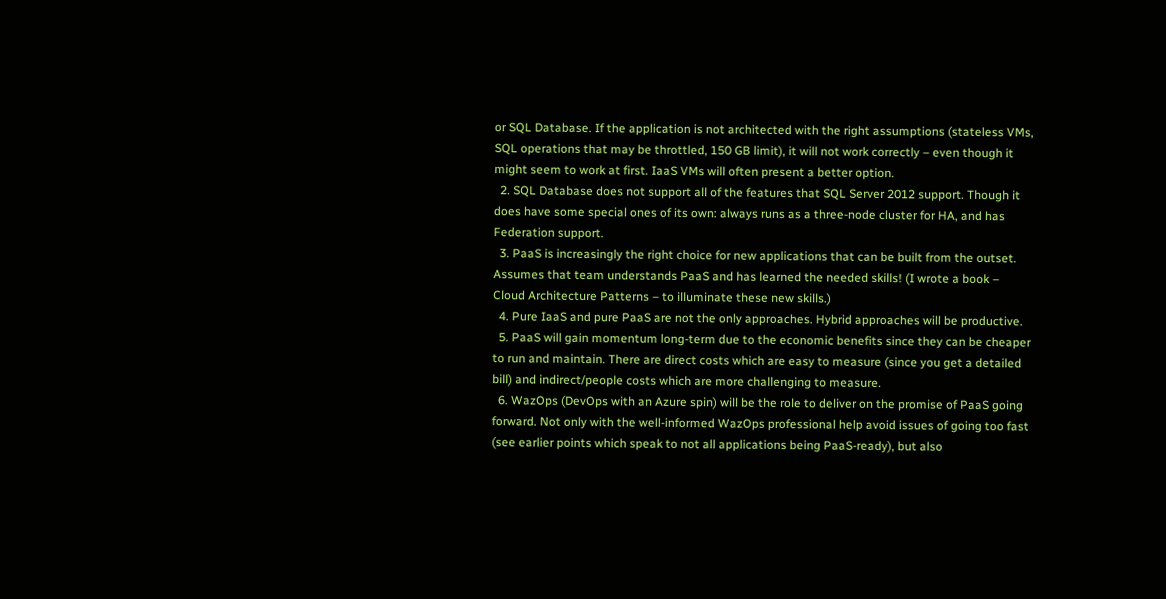or SQL Database. If the application is not architected with the right assumptions (stateless VMs, SQL operations that may be throttled, 150 GB limit), it will not work correctly – even though it might seem to work at first. IaaS VMs will often present a better option.
  2. SQL Database does not support all of the features that SQL Server 2012 support. Though it does have some special ones of its own: always runs as a three-node cluster for HA, and has Federation support.
  3. PaaS is increasingly the right choice for new applications that can be built from the outset. Assumes that team understands PaaS and has learned the needed skills! (I wrote a book – Cloud Architecture Patterns – to illuminate these new skills.)
  4. Pure IaaS and pure PaaS are not the only approaches. Hybrid approaches will be productive.
  5. PaaS will gain momentum long-term due to the economic benefits since they can be cheaper to run and maintain. There are direct costs which are easy to measure (since you get a detailed bill) and indirect/people costs which are more challenging to measure.
  6. WazOps (DevOps with an Azure spin) will be the role to deliver on the promise of PaaS going forward. Not only with the well-informed WazOps professional help avoid issues of going too fast (see earlier points which speak to not all applications being PaaS-ready), but also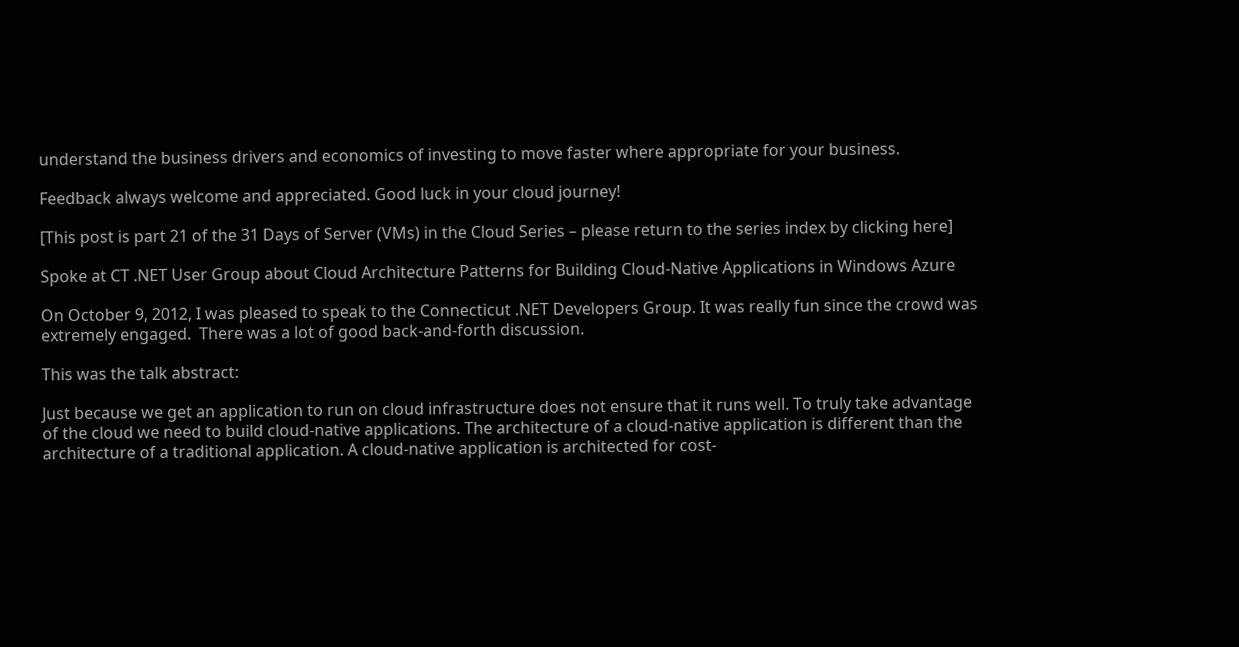understand the business drivers and economics of investing to move faster where appropriate for your business.

Feedback always welcome and appreciated. Good luck in your cloud journey!

[This post is part 21 of the 31 Days of Server (VMs) in the Cloud Series – please return to the series index by clicking here]

Spoke at CT .NET User Group about Cloud Architecture Patterns for Building Cloud-Native Applications in Windows Azure

On October 9, 2012, I was pleased to speak to the Connecticut .NET Developers Group. It was really fun since the crowd was extremely engaged.  There was a lot of good back-and-forth discussion.

This was the talk abstract:

Just because we get an application to run on cloud infrastructure does not ensure that it runs well. To truly take advantage of the cloud we need to build cloud-native applications. The architecture of a cloud-native application is different than the architecture of a traditional application. A cloud-native application is architected for cost-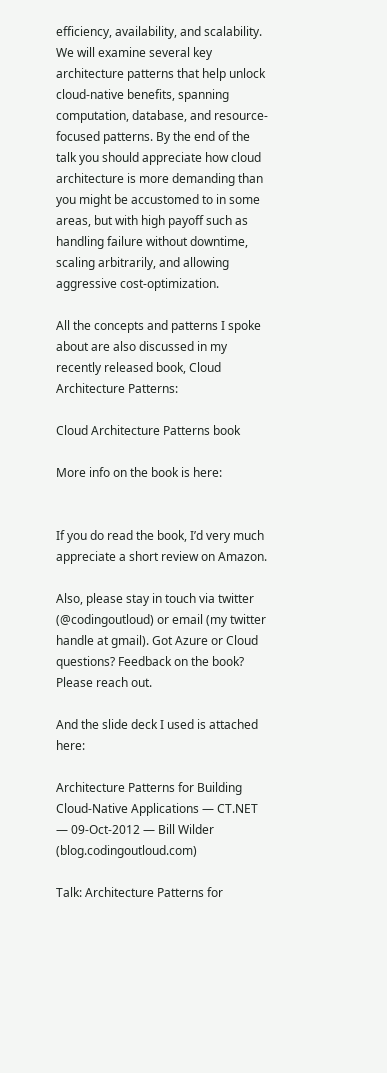efficiency, availability, and scalability. We will examine several key architecture patterns that help unlock cloud-native benefits, spanning computation, database, and resource-focused patterns. By the end of the talk you should appreciate how cloud architecture is more demanding than you might be accustomed to in some areas, but with high payoff such as handling failure without downtime, scaling arbitrarily, and allowing aggressive cost-optimization.

All the concepts and patterns I spoke about are also discussed in my recently released book, Cloud Architecture Patterns:

Cloud Architecture Patterns book

More info on the book is here:


If you do read the book, I’d very much appreciate a short review on Amazon.

Also, please stay in touch via twitter (@codingoutloud) or email (my twitter handle at gmail). Got Azure or Cloud questions? Feedback on the book? Please reach out.

And the slide deck I used is attached here:

Architecture Patterns for Building Cloud-Native Applications — CT.NET — 09-Oct-2012 — Bill Wilder (blog.codingoutloud.com)

Talk: Architecture Patterns for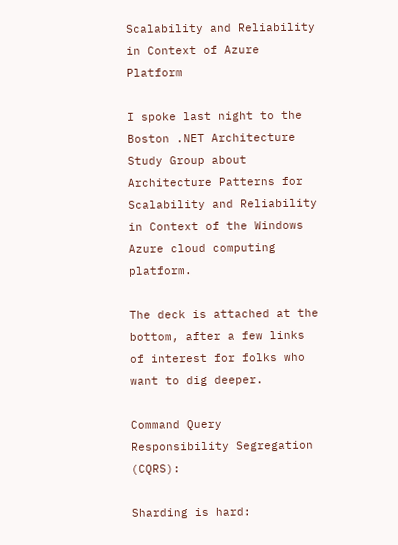Scalability and Reliability in Context of Azure Platform

I spoke last night to the Boston .NET Architecture Study Group about Architecture Patterns for Scalability and Reliability in Context of the Windows Azure cloud computing platform.

The deck is attached at the bottom, after a few links of interest for folks who want to dig deeper.

Command Query Responsibility Segregation (CQRS):

Sharding is hard: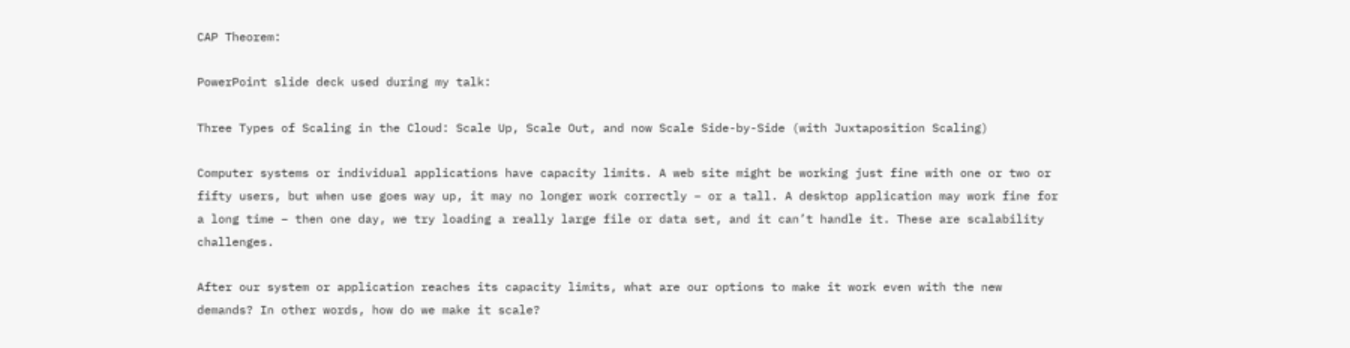CAP Theorem:

PowerPoint slide deck used during my talk:

Three Types of Scaling in the Cloud: Scale Up, Scale Out, and now Scale Side-by-Side (with Juxtaposition Scaling)

Computer systems or individual applications have capacity limits. A web site might be working just fine with one or two or fifty users, but when use goes way up, it may no longer work correctly – or a tall. A desktop application may work fine for a long time – then one day, we try loading a really large file or data set, and it can’t handle it. These are scalability challenges.

After our system or application reaches its capacity limits, what are our options to make it work even with the new demands? In other words, how do we make it scale?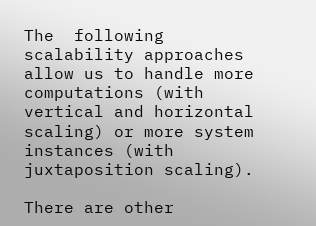The  following scalability approaches  allow us to handle more computations (with vertical and horizontal scaling) or more system instances (with juxtaposition scaling).

There are other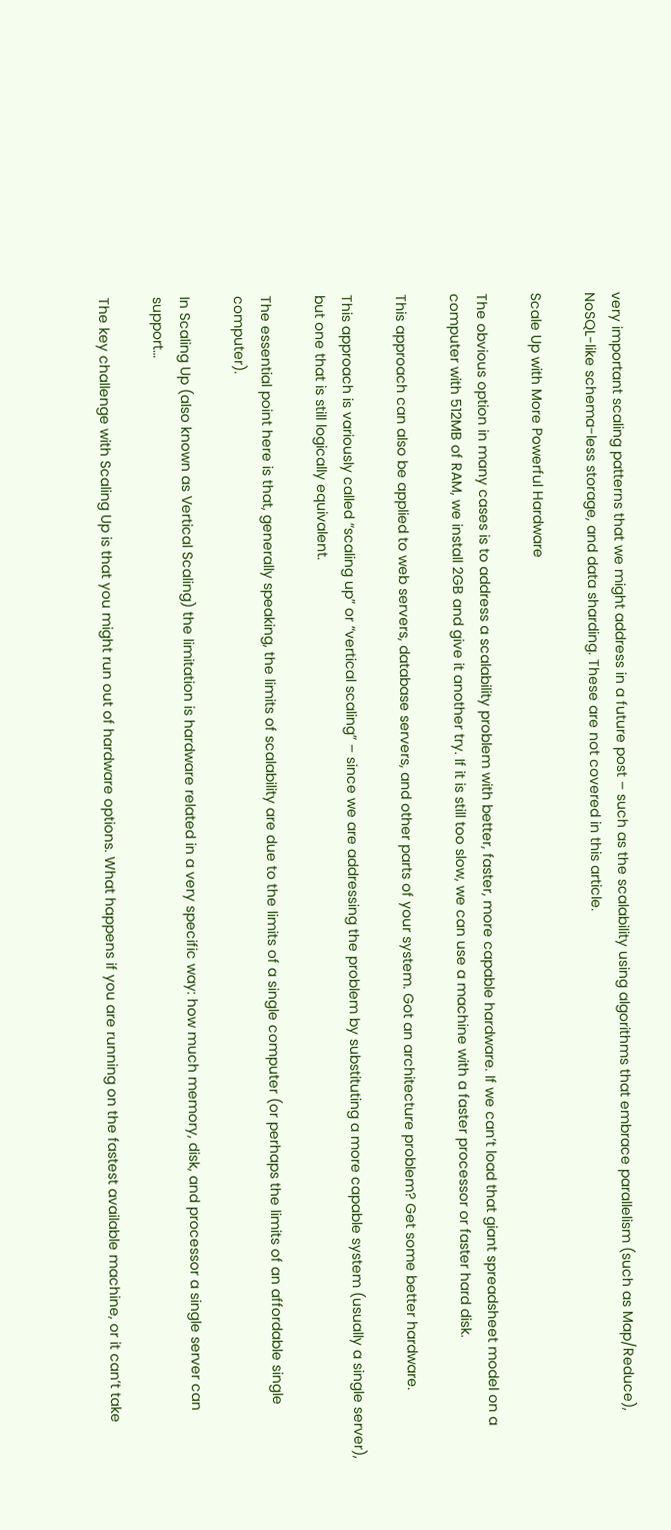very important scaling patterns that we might address in a future post – such as the scalability using algorithms that embrace parallelism (such as Map/Reduce), NoSQL-like schema-less storage, and data sharding. These are not covered in this article.

Scale Up with More Powerful Hardware

The obvious option in many cases is to address a scalability problem with better, faster, more capable hardware. If we can’t load that giant spreadsheet model on a computer with 512MB of RAM, we install 2GB and give it another try. If it is still too slow, we can use a machine with a faster processor or faster hard disk.

This approach can also be applied to web servers, database servers, and other parts of your system. Got an architecture problem? Get some better hardware.

This approach is variously called “scaling up” or “vertical scaling” – since we are addressing the problem by substituting a more capable system (usually a single server), but one that is still logically equivalent.

The essential point here is that, generally speaking, the limits of scalability are due to the limits of a single computer (or perhaps the limits of an affordable single computer).

In Scaling Up (also known as Vertical Scaling) the limitation is hardware related in a very specific way: how much memory, disk, and processor a single server can support…

The key challenge with Scaling Up is that you might run out of hardware options. What happens if you are running on the fastest available machine, or it can’t take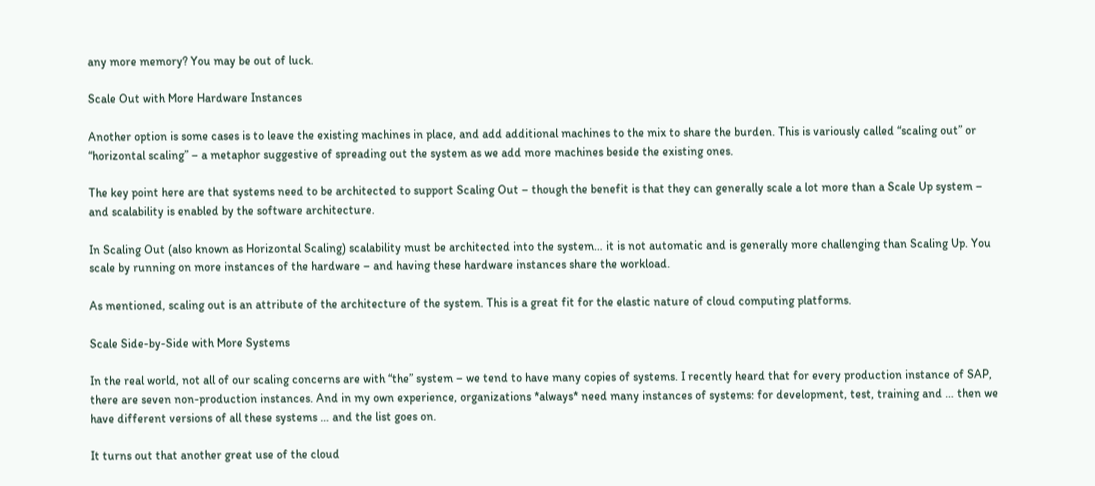any more memory? You may be out of luck.

Scale Out with More Hardware Instances

Another option is some cases is to leave the existing machines in place, and add additional machines to the mix to share the burden. This is variously called “scaling out” or “horizontal scaling” – a metaphor suggestive of spreading out the system as we add more machines beside the existing ones.

The key point here are that systems need to be architected to support Scaling Out – though the benefit is that they can generally scale a lot more than a Scale Up system – and scalability is enabled by the software architecture.

In Scaling Out (also known as Horizontal Scaling) scalability must be architected into the system… it is not automatic and is generally more challenging than Scaling Up. You scale by running on more instances of the hardware – and having these hardware instances share the workload.

As mentioned, scaling out is an attribute of the architecture of the system. This is a great fit for the elastic nature of cloud computing platforms.

Scale Side-by-Side with More Systems

In the real world, not all of our scaling concerns are with “the” system – we tend to have many copies of systems. I recently heard that for every production instance of SAP, there are seven non-production instances. And in my own experience, organizations *always* need many instances of systems: for development, test, training and … then we have different versions of all these systems … and the list goes on.

It turns out that another great use of the cloud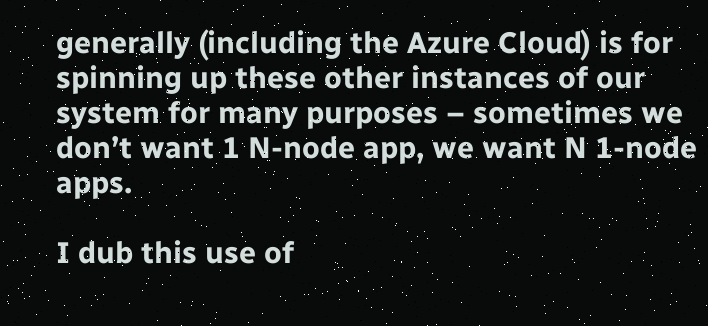generally (including the Azure Cloud) is for spinning up these other instances of our system for many purposes – sometimes we don’t want 1 N-node app, we want N 1-node apps.

I dub this use of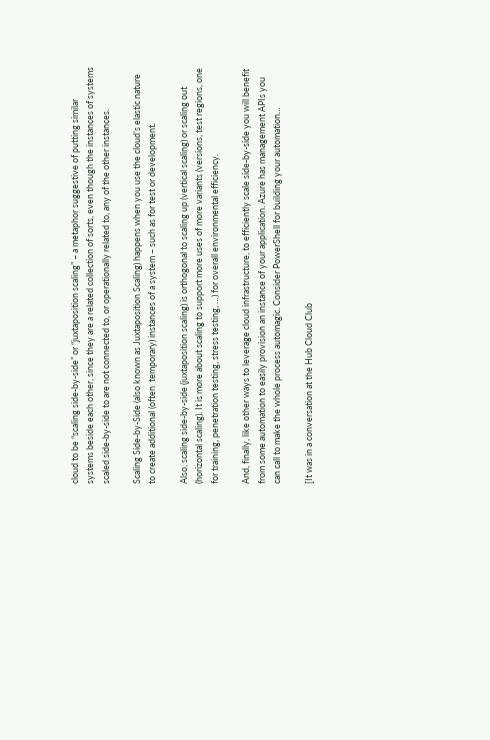cloud to be “scaling side-by-side” or “juxtaposition scaling” – a metaphor suggestive of putting similar systems beside each other, since they are a related collection of sorts, even though the instances of systems scaled side-by-side to are not connected to, or operationally related to, any of the other instances.

Scaling Side-by-Side (also known as Juxtaposition Scaling) happens when you use the cloud’s elastic nature to create additional (often  temporary) instances of a system – such as for test or development.

Also, scaling side-by-side (juxtaposition scaling) is orthogonal to scaling up (vertical scaling) or scaling out (horizontal scaling). It is more about scaling to support more uses of more variants (versions, test regions, one for training, penetration testing, stress testing, …) for overall environmental efficiency.

And, finally, like other ways to leverage cloud infrastructure, to efficiently scale side-by-side you will benefit from some automation to easily provision an instance of your application. Azure has management APIs you can call to make the whole process automagic. Consider PowerShell for building your automation…

[It was in a conversation at the Hub Cloud Club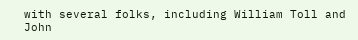with several folks, including William Toll and John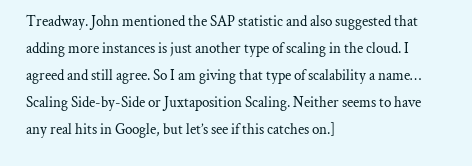Treadway. John mentioned the SAP statistic and also suggested that adding more instances is just another type of scaling in the cloud. I agreed and still agree. So I am giving that type of scalability a name… Scaling Side-by-Side or Juxtaposition Scaling. Neither seems to have any real hits in Google, but let’s see if this catches on.]